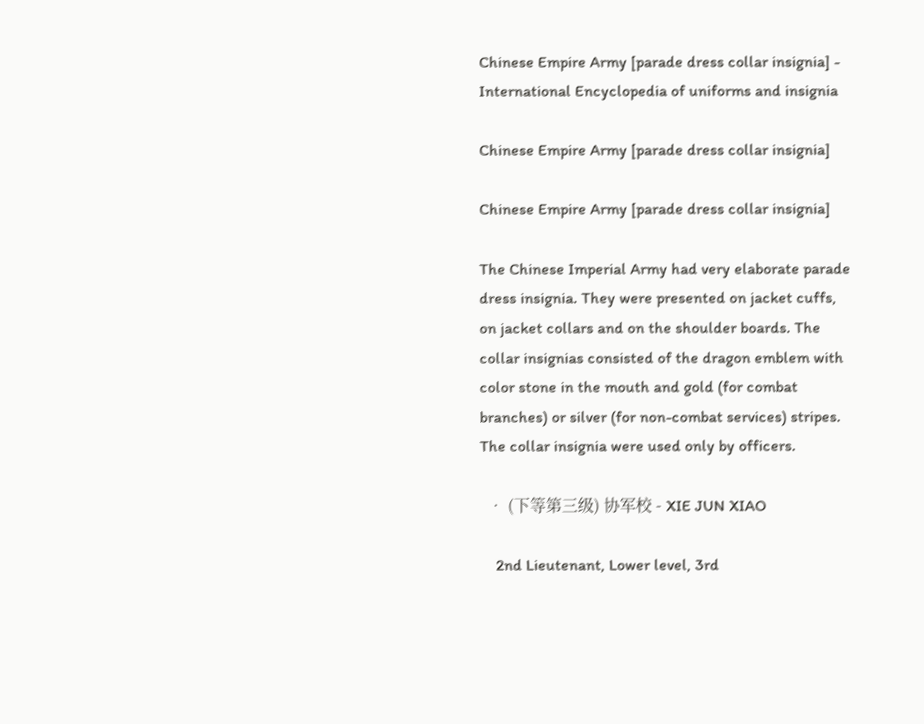Chinese Empire Army [parade dress collar insignia] - International Encyclopedia of uniforms and insignia

Chinese Empire Army [parade dress collar insignia]

Chinese Empire Army [parade dress collar insignia]

The Chinese Imperial Army had very elaborate parade dress insignia. They were presented on jacket cuffs, on jacket collars and on the shoulder boards. The collar insignias consisted of the dragon emblem with color stone in the mouth and gold (for combat branches) or silver (for non-combat services) stripes. The collar insignia were used only by officers.

  • (下等第三级) 协军校 - XIE JUN XIAO

    2nd Lieutenant, Lower level, 3rd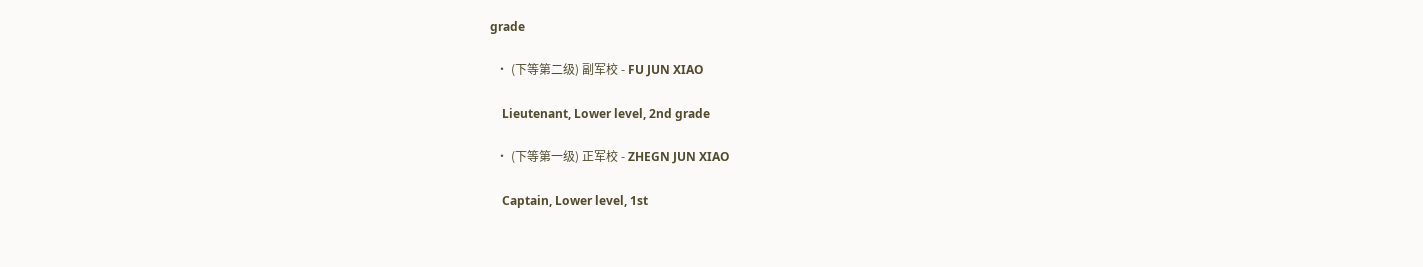grade

  • (下等第二级) 副军校 - FU JUN XIAO

    Lieutenant, Lower level, 2nd grade

  • (下等第一级) 正军校 - ZHEGN JUN XIAO

    Captain, Lower level, 1st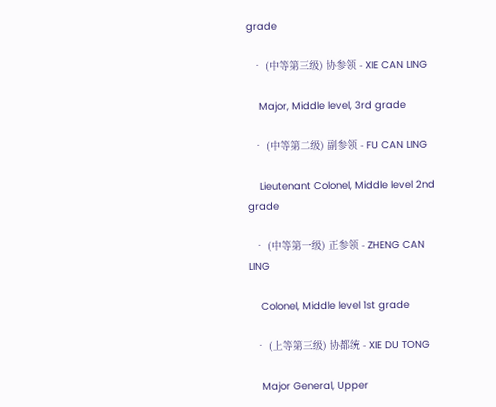grade

  • (中等第三级) 协参领 - XIE CAN LING

    Major, Middle level, 3rd grade

  • (中等第二级) 副参领 - FU CAN LING

    Lieutenant Colonel, Middle level 2nd grade

  • (中等第一级) 正参领 - ZHENG CAN LING

    Colonel, Middle level 1st grade

  • (上等第三级) 协都统 - XIE DU TONG

    Major General, Upper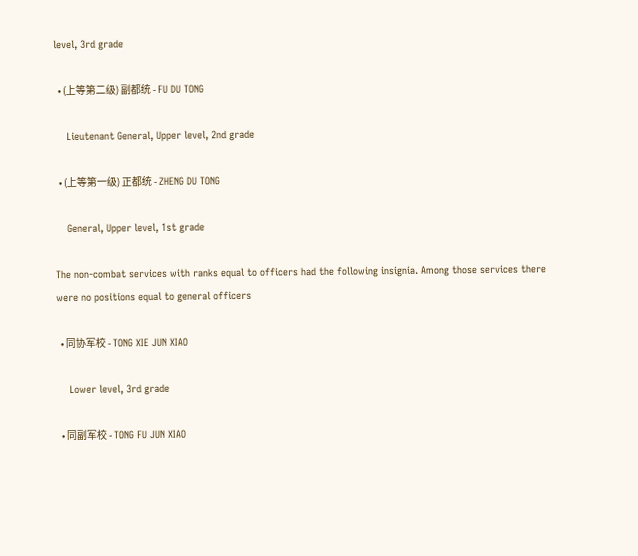level, 3rd grade

  • (上等第二级) 副都统 - FU DU TONG

    Lieutenant General, Upper level, 2nd grade

  • (上等第一级) 正都统 - ZHENG DU TONG

    General, Upper level, 1st grade

The non-combat services with ranks equal to officers had the following insignia. Among those services there were no positions equal to general officers

  • 同协军校 - TONG XIE JUN XIAO

    Lower level, 3rd grade

  • 同副军校 - TONG FU JUN XIAO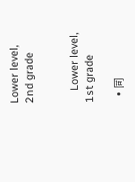Lower level, 2nd grade


    Lower level, 1st grade

  • 同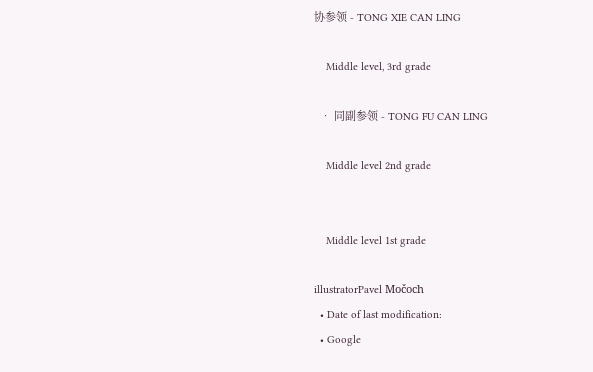协参领 - TONG XIE CAN LING

    Middle level, 3rd grade

  • 同副参领 - TONG FU CAN LING

    Middle level 2nd grade


    Middle level 1st grade

illustratorPavel Močoch
  • Date of last modification:
  • Google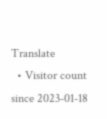Translate
  • Visitor count since 2023-01-18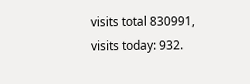visits total 830991, visits today: 932.